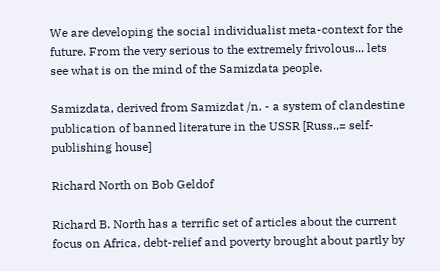We are developing the social individualist meta-context for the future. From the very serious to the extremely frivolous... lets see what is on the mind of the Samizdata people.

Samizdata, derived from Samizdat /n. - a system of clandestine publication of banned literature in the USSR [Russ.,= self-publishing house]

Richard North on Bob Geldof

Richard B. North has a terrific set of articles about the current focus on Africa, debt-relief and poverty brought about partly by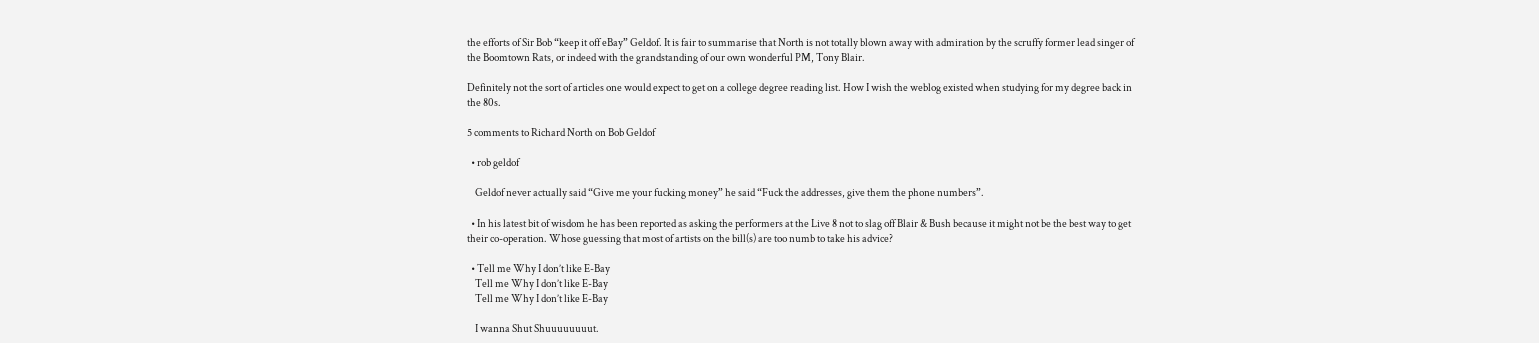the efforts of Sir Bob “keep it off eBay” Geldof. It is fair to summarise that North is not totally blown away with admiration by the scruffy former lead singer of the Boomtown Rats, or indeed with the grandstanding of our own wonderful PM, Tony Blair.

Definitely not the sort of articles one would expect to get on a college degree reading list. How I wish the weblog existed when studying for my degree back in the 80s.

5 comments to Richard North on Bob Geldof

  • rob geldof

    Geldof never actually said “Give me your fucking money” he said “Fuck the addresses, give them the phone numbers”.

  • In his latest bit of wisdom he has been reported as asking the performers at the Live 8 not to slag off Blair & Bush because it might not be the best way to get their co-operation. Whose guessing that most of artists on the bill(s) are too numb to take his advice?

  • Tell me Why I don’t like E-Bay
    Tell me Why I don’t like E-Bay
    Tell me Why I don’t like E-Bay

    I wanna Shut Shuuuuuuuut.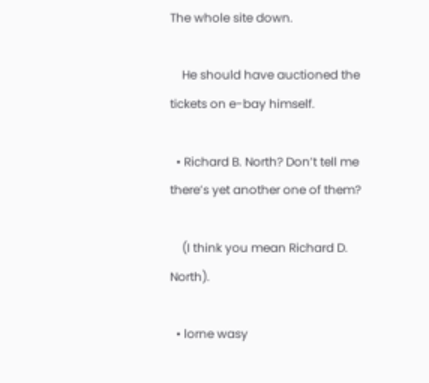The whole site down.

    He should have auctioned the tickets on e-bay himself.

  • Richard B. North? Don’t tell me there’s yet another one of them?

    (I think you mean Richard D. North).

  • lorne wasy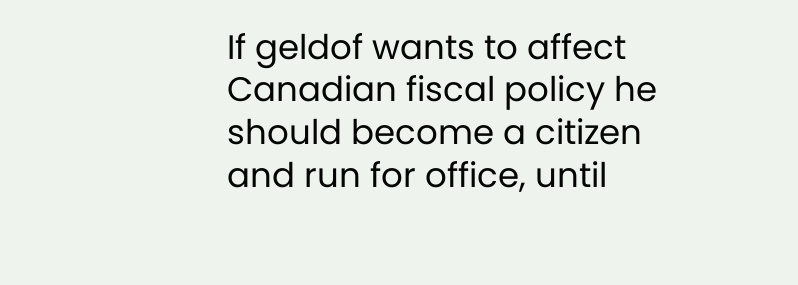If geldof wants to affect Canadian fiscal policy he should become a citizen and run for office, until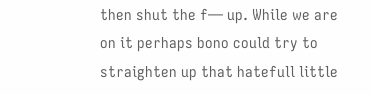then shut the f— up. While we are on it perhaps bono could try to straighten up that hatefull little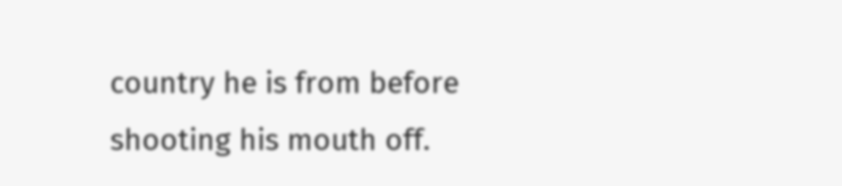country he is from before shooting his mouth off.